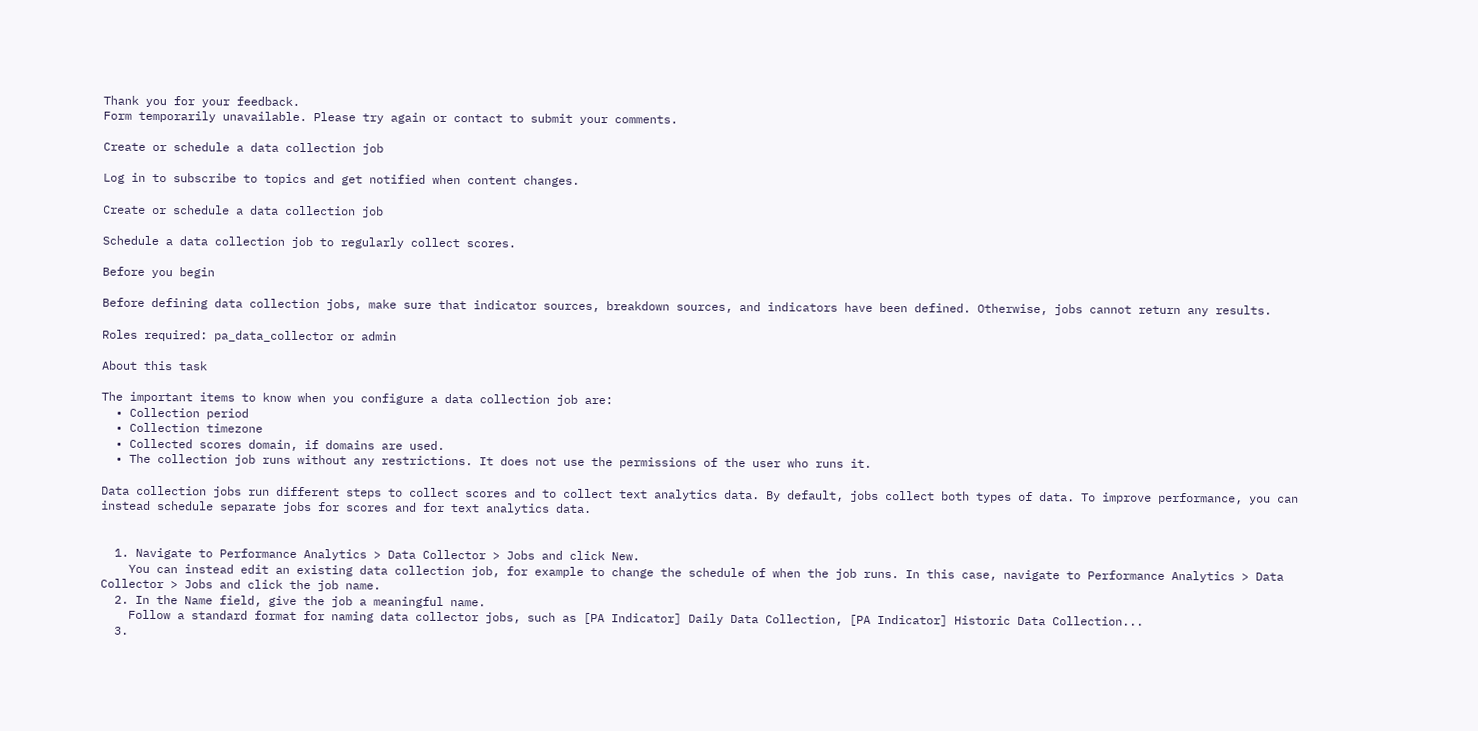Thank you for your feedback.
Form temporarily unavailable. Please try again or contact to submit your comments.

Create or schedule a data collection job

Log in to subscribe to topics and get notified when content changes.

Create or schedule a data collection job

Schedule a data collection job to regularly collect scores.

Before you begin

Before defining data collection jobs, make sure that indicator sources, breakdown sources, and indicators have been defined. Otherwise, jobs cannot return any results.

Roles required: pa_data_collector or admin

About this task

The important items to know when you configure a data collection job are:
  • Collection period
  • Collection timezone
  • Collected scores domain, if domains are used.
  • The collection job runs without any restrictions. It does not use the permissions of the user who runs it.

Data collection jobs run different steps to collect scores and to collect text analytics data. By default, jobs collect both types of data. To improve performance, you can instead schedule separate jobs for scores and for text analytics data.


  1. Navigate to Performance Analytics > Data Collector > Jobs and click New.
    You can instead edit an existing data collection job, for example to change the schedule of when the job runs. In this case, navigate to Performance Analytics > Data Collector > Jobs and click the job name.
  2. In the Name field, give the job a meaningful name.
    Follow a standard format for naming data collector jobs, such as [PA Indicator] Daily Data Collection, [PA Indicator] Historic Data Collection...
  3.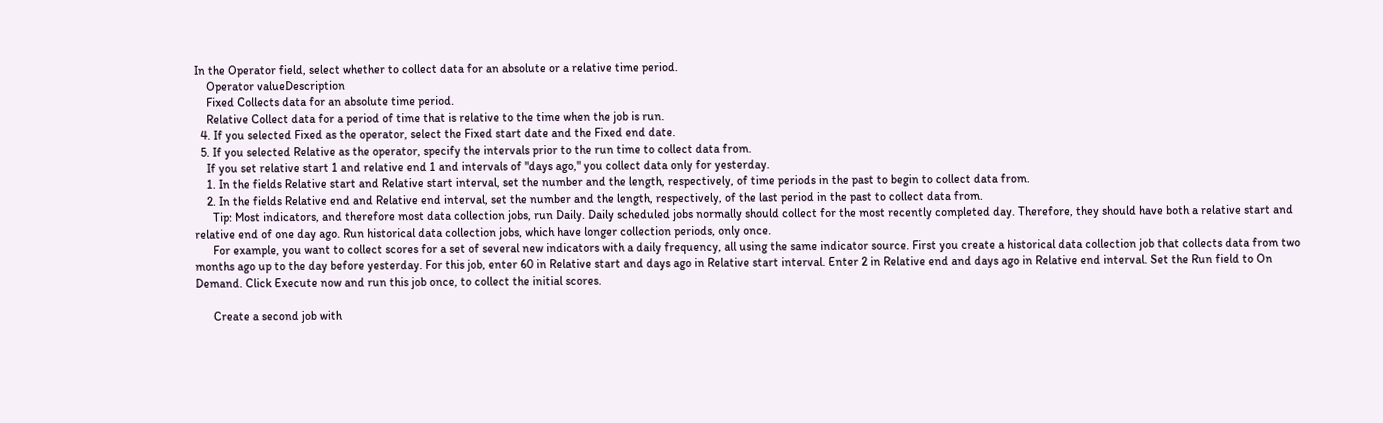In the Operator field, select whether to collect data for an absolute or a relative time period.
    Operator valueDescription
    Fixed Collects data for an absolute time period.
    Relative Collect data for a period of time that is relative to the time when the job is run.
  4. If you selected Fixed as the operator, select the Fixed start date and the Fixed end date.
  5. If you selected Relative as the operator, specify the intervals prior to the run time to collect data from.
    If you set relative start 1 and relative end 1 and intervals of "days ago," you collect data only for yesterday.
    1. In the fields Relative start and Relative start interval, set the number and the length, respectively, of time periods in the past to begin to collect data from.
    2. In the fields Relative end and Relative end interval, set the number and the length, respectively, of the last period in the past to collect data from.
      Tip: Most indicators, and therefore most data collection jobs, run Daily. Daily scheduled jobs normally should collect for the most recently completed day. Therefore, they should have both a relative start and relative end of one day ago. Run historical data collection jobs, which have longer collection periods, only once.
      For example, you want to collect scores for a set of several new indicators with a daily frequency, all using the same indicator source. First you create a historical data collection job that collects data from two months ago up to the day before yesterday. For this job, enter 60 in Relative start and days ago in Relative start interval. Enter 2 in Relative end and days ago in Relative end interval. Set the Run field to On Demand. Click Execute now and run this job once, to collect the initial scores.

      Create a second job with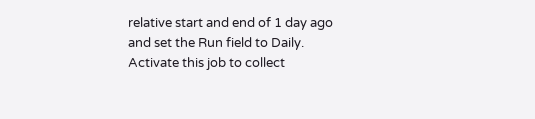relative start and end of 1 day ago and set the Run field to Daily. Activate this job to collect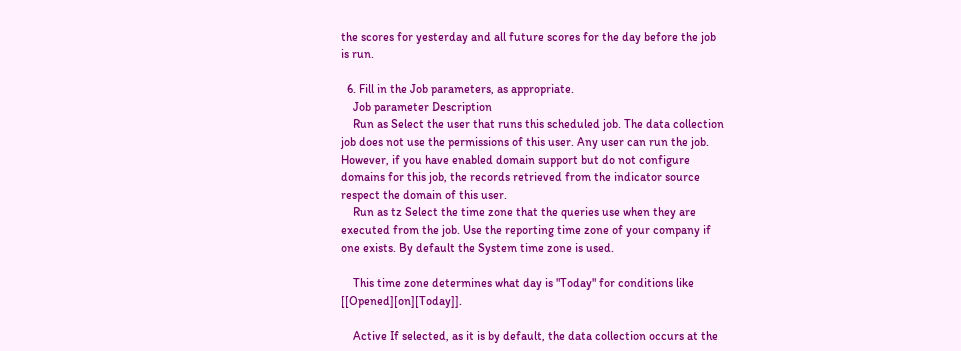the scores for yesterday and all future scores for the day before the job is run.

  6. Fill in the Job parameters, as appropriate.
    Job parameter Description
    Run as Select the user that runs this scheduled job. The data collection job does not use the permissions of this user. Any user can run the job. However, if you have enabled domain support but do not configure domains for this job, the records retrieved from the indicator source respect the domain of this user.
    Run as tz Select the time zone that the queries use when they are executed from the job. Use the reporting time zone of your company if one exists. By default the System time zone is used.

    This time zone determines what day is "Today" for conditions like [[Opened][on][Today]].

    Active If selected, as it is by default, the data collection occurs at the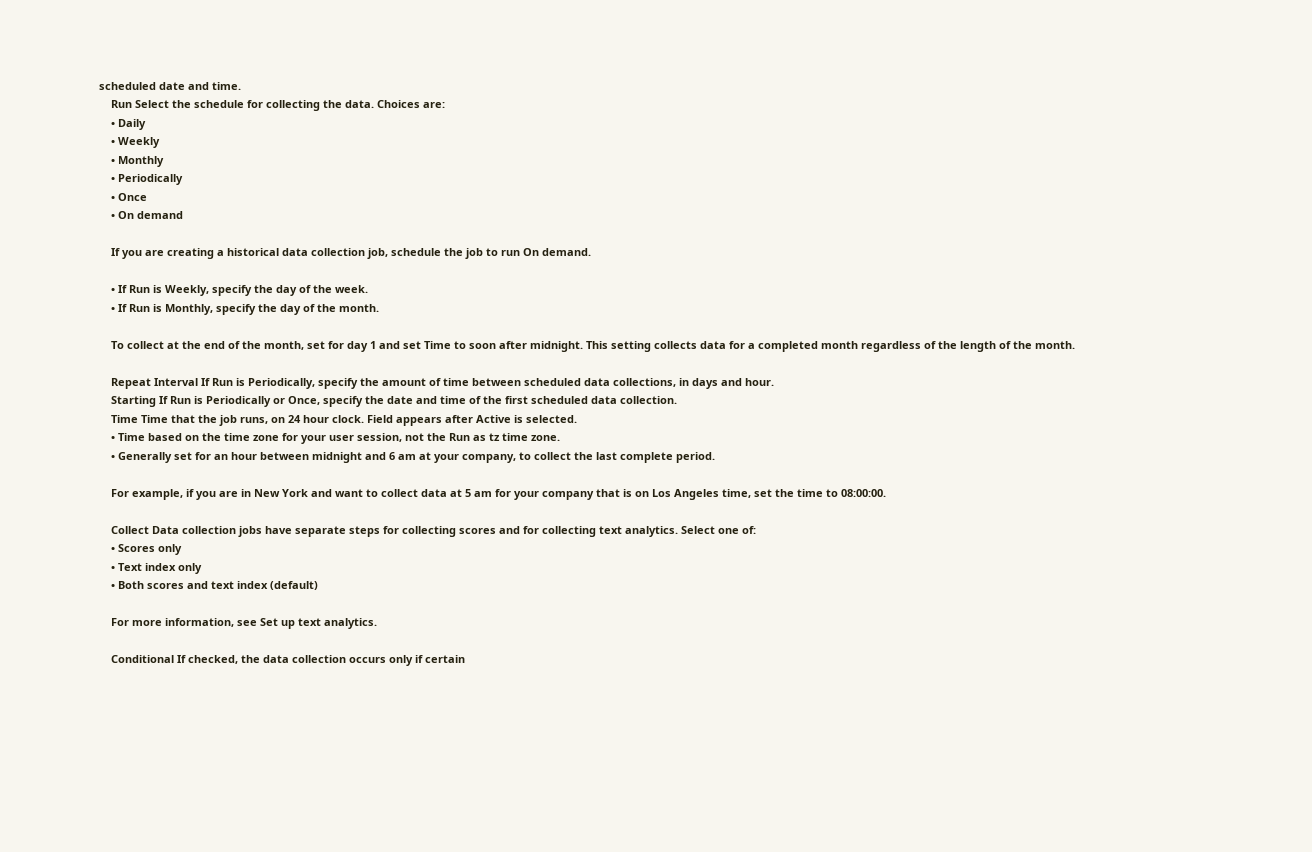scheduled date and time.
    Run Select the schedule for collecting the data. Choices are:
    • Daily
    • Weekly
    • Monthly
    • Periodically
    • Once
    • On demand

    If you are creating a historical data collection job, schedule the job to run On demand.

    • If Run is Weekly, specify the day of the week.
    • If Run is Monthly, specify the day of the month.

    To collect at the end of the month, set for day 1 and set Time to soon after midnight. This setting collects data for a completed month regardless of the length of the month.

    Repeat Interval If Run is Periodically, specify the amount of time between scheduled data collections, in days and hour.
    Starting If Run is Periodically or Once, specify the date and time of the first scheduled data collection.
    Time Time that the job runs, on 24 hour clock. Field appears after Active is selected.
    • Time based on the time zone for your user session, not the Run as tz time zone.
    • Generally set for an hour between midnight and 6 am at your company, to collect the last complete period.

    For example, if you are in New York and want to collect data at 5 am for your company that is on Los Angeles time, set the time to 08:00:00.

    Collect Data collection jobs have separate steps for collecting scores and for collecting text analytics. Select one of:
    • Scores only
    • Text index only
    • Both scores and text index (default)

    For more information, see Set up text analytics.

    Conditional If checked, the data collection occurs only if certain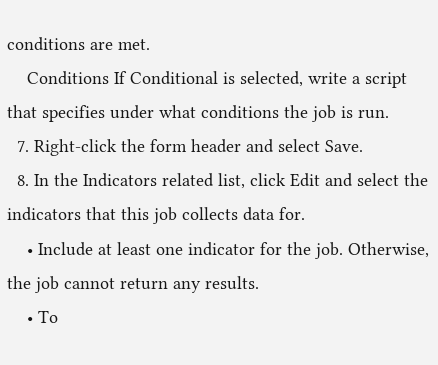conditions are met.
    Conditions If Conditional is selected, write a script that specifies under what conditions the job is run.
  7. Right-click the form header and select Save.
  8. In the Indicators related list, click Edit and select the indicators that this job collects data for.
    • Include at least one indicator for the job. Otherwise, the job cannot return any results.
    • To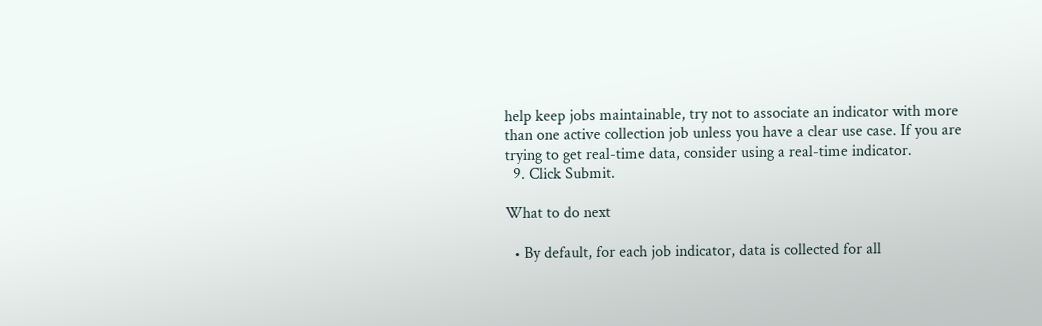help keep jobs maintainable, try not to associate an indicator with more than one active collection job unless you have a clear use case. If you are trying to get real-time data, consider using a real-time indicator.
  9. Click Submit.

What to do next

  • By default, for each job indicator, data is collected for all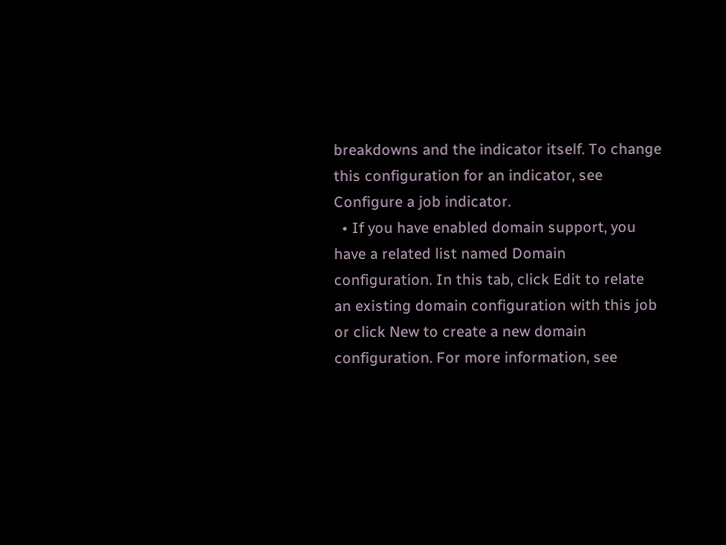breakdowns and the indicator itself. To change this configuration for an indicator, see Configure a job indicator.
  • If you have enabled domain support, you have a related list named Domain configuration. In this tab, click Edit to relate an existing domain configuration with this job or click New to create a new domain configuration. For more information, see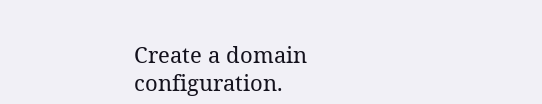Create a domain configuration.